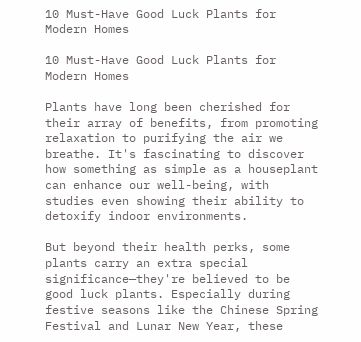10 Must-Have Good Luck Plants for Modern Homes

10 Must-Have Good Luck Plants for Modern Homes

Plants have long been cherished for their array of benefits, from promoting relaxation to purifying the air we breathe. It's fascinating to discover how something as simple as a houseplant can enhance our well-being, with studies even showing their ability to detoxify indoor environments.

But beyond their health perks, some plants carry an extra special significance—they're believed to be good luck plants. Especially during festive seasons like the Chinese Spring Festival and Lunar New Year, these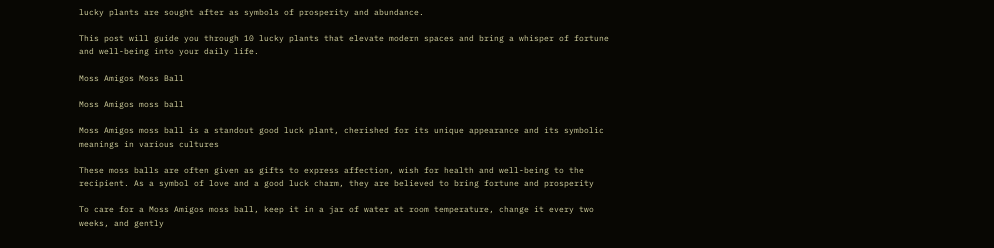lucky plants are sought after as symbols of prosperity and abundance.

This post will guide you through 10 lucky plants that elevate modern spaces and bring a whisper of fortune and well-being into your daily life.

Moss Amigos Moss Ball

Moss Amigos moss ball

Moss Amigos moss ball is a standout good luck plant, cherished for its unique appearance and its symbolic meanings in various cultures

These moss balls are often given as gifts to express affection, wish for health and well-being to the recipient. As a symbol of love and a good luck charm, they are believed to bring fortune and prosperity

To care for a Moss Amigos moss ball, keep it in a jar of water at room temperature, change it every two weeks, and gently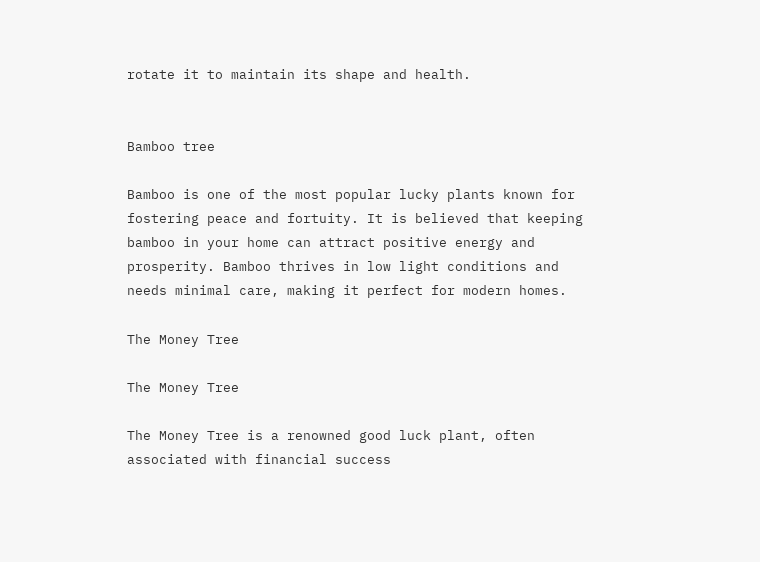rotate it to maintain its shape and health.


Bamboo tree

Bamboo is one of the most popular lucky plants known for fostering peace and fortuity. It is believed that keeping bamboo in your home can attract positive energy and prosperity. Bamboo thrives in low light conditions and needs minimal care, making it perfect for modern homes.

The Money Tree

The Money Tree

The Money Tree is a renowned good luck plant, often associated with financial success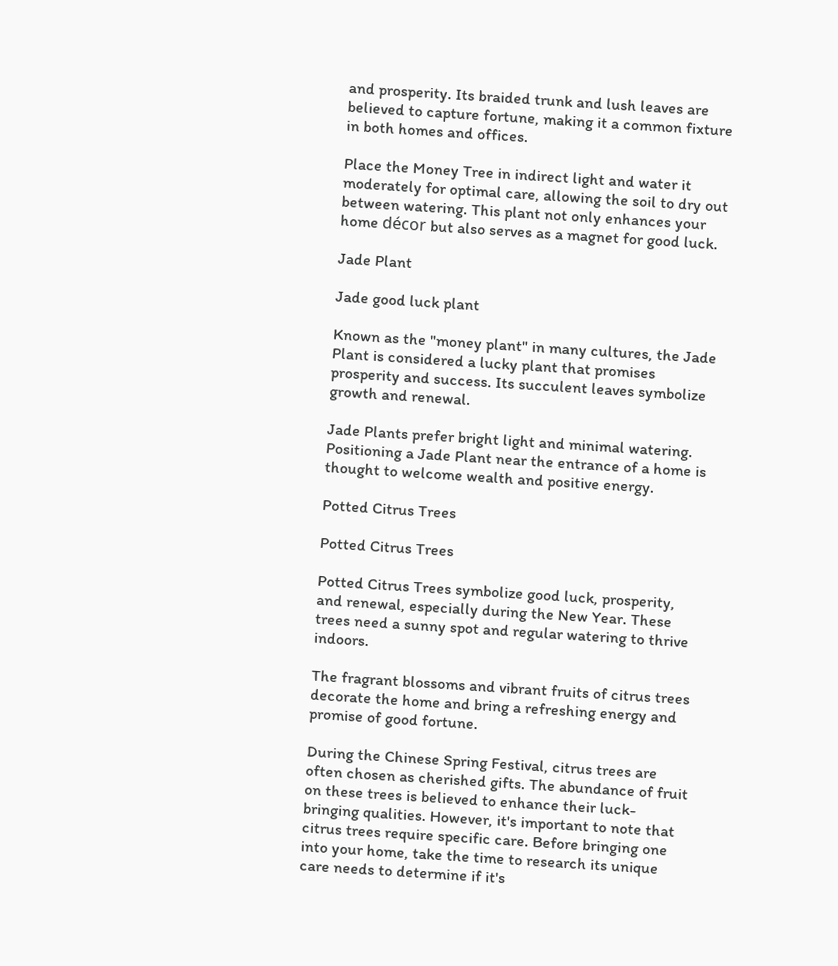and prosperity. Its braided trunk and lush leaves are believed to capture fortune, making it a common fixture in both homes and offices.

Place the Money Tree in indirect light and water it moderately for optimal care, allowing the soil to dry out between watering. This plant not only enhances your home décor but also serves as a magnet for good luck.

Jade Plant

Jade good luck plant

Known as the "money plant" in many cultures, the Jade Plant is considered a lucky plant that promises prosperity and success. Its succulent leaves symbolize growth and renewal.

Jade Plants prefer bright light and minimal watering. Positioning a Jade Plant near the entrance of a home is thought to welcome wealth and positive energy.

Potted Citrus Trees

Potted Citrus Trees

Potted Citrus Trees symbolize good luck, prosperity, and renewal, especially during the New Year. These trees need a sunny spot and regular watering to thrive indoors.

The fragrant blossoms and vibrant fruits of citrus trees decorate the home and bring a refreshing energy and promise of good fortune.

During the Chinese Spring Festival, citrus trees are often chosen as cherished gifts. The abundance of fruit on these trees is believed to enhance their luck-bringing qualities. However, it's important to note that citrus trees require specific care. Before bringing one into your home, take the time to research its unique care needs to determine if it's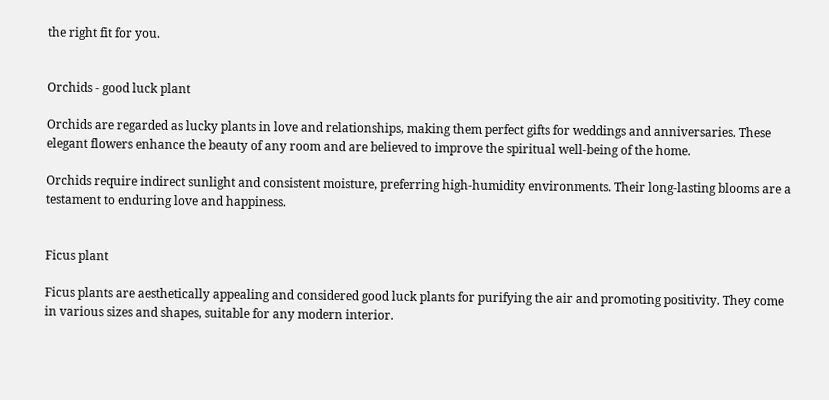the right fit for you.


Orchids - good luck plant

Orchids are regarded as lucky plants in love and relationships, making them perfect gifts for weddings and anniversaries. These elegant flowers enhance the beauty of any room and are believed to improve the spiritual well-being of the home.

Orchids require indirect sunlight and consistent moisture, preferring high-humidity environments. Their long-lasting blooms are a testament to enduring love and happiness.


Ficus plant

Ficus plants are aesthetically appealing and considered good luck plants for purifying the air and promoting positivity. They come in various sizes and shapes, suitable for any modern interior.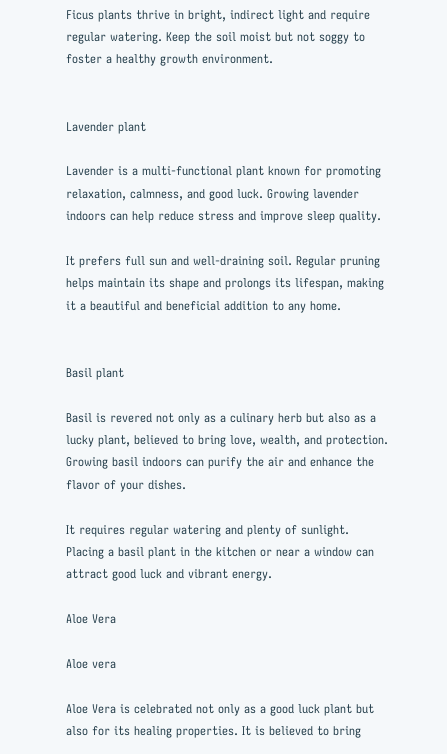Ficus plants thrive in bright, indirect light and require regular watering. Keep the soil moist but not soggy to foster a healthy growth environment.


Lavender plant

Lavender is a multi-functional plant known for promoting relaxation, calmness, and good luck. Growing lavender indoors can help reduce stress and improve sleep quality.

It prefers full sun and well-draining soil. Regular pruning helps maintain its shape and prolongs its lifespan, making it a beautiful and beneficial addition to any home.


Basil plant

Basil is revered not only as a culinary herb but also as a lucky plant, believed to bring love, wealth, and protection. Growing basil indoors can purify the air and enhance the flavor of your dishes.

It requires regular watering and plenty of sunlight. Placing a basil plant in the kitchen or near a window can attract good luck and vibrant energy.

Aloe Vera

Aloe vera

Aloe Vera is celebrated not only as a good luck plant but also for its healing properties. It is believed to bring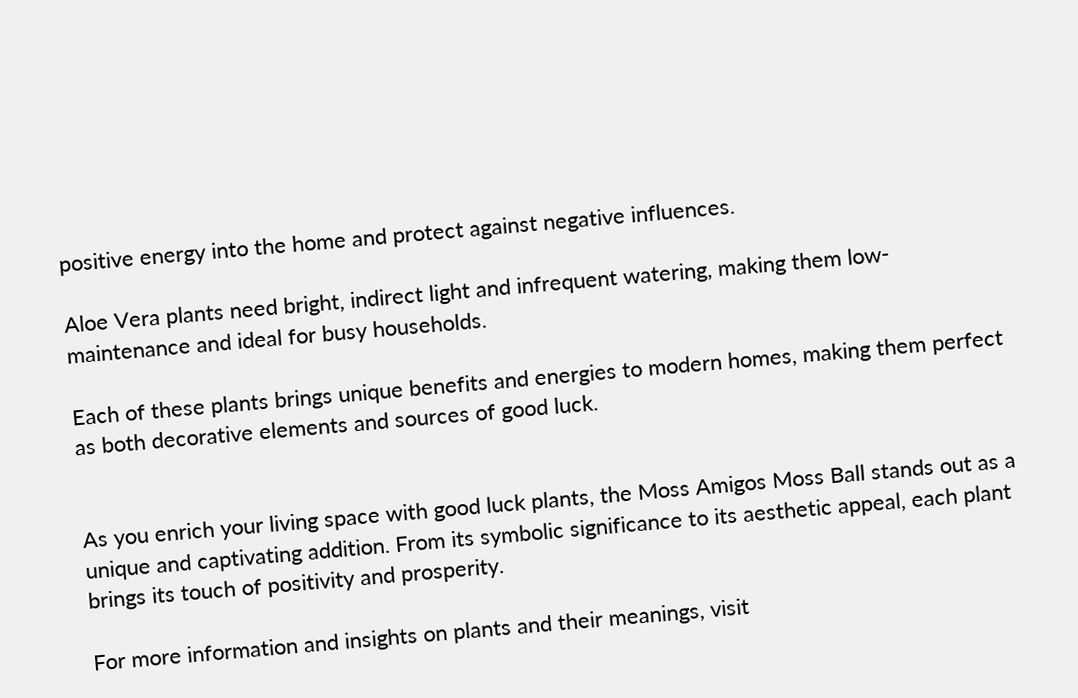positive energy into the home and protect against negative influences.

Aloe Vera plants need bright, indirect light and infrequent watering, making them low-maintenance and ideal for busy households.

Each of these plants brings unique benefits and energies to modern homes, making them perfect as both decorative elements and sources of good luck.


As you enrich your living space with good luck plants, the Moss Amigos Moss Ball stands out as a unique and captivating addition. From its symbolic significance to its aesthetic appeal, each plant brings its touch of positivity and prosperity.

For more information and insights on plants and their meanings, visit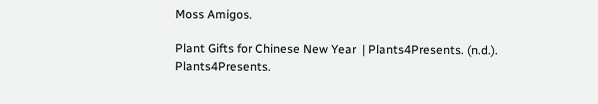Moss Amigos.

Plant Gifts for Chinese New Year  | Plants4Presents. (n.d.). Plants4Presents.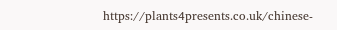https://plants4presents.co.uk/chinese-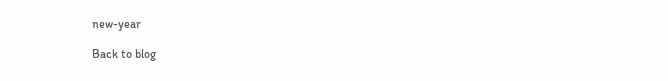new-year

Back to blog